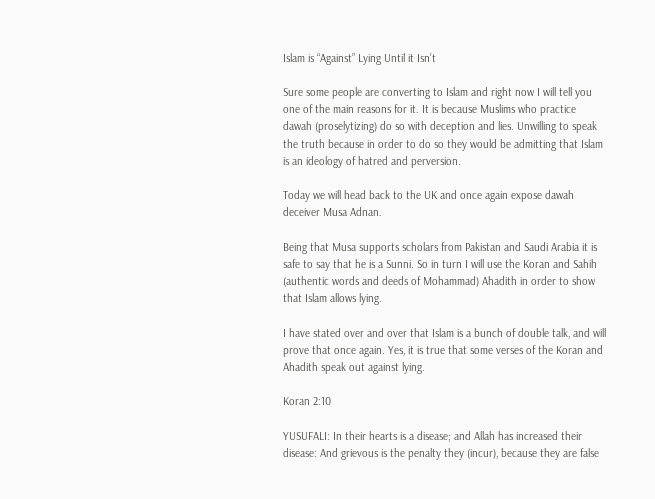Islam is “Against” Lying Until it Isn’t

Sure some people are converting to Islam and right now I will tell you one of the main reasons for it. It is because Muslims who practice dawah (proselytizing) do so with deception and lies. Unwilling to speak the truth because in order to do so they would be admitting that Islam is an ideology of hatred and perversion.

Today we will head back to the UK and once again expose dawah deceiver Musa Adnan.

Being that Musa supports scholars from Pakistan and Saudi Arabia it is safe to say that he is a Sunni. So in turn I will use the Koran and Sahih (authentic words and deeds of Mohammad) Ahadith in order to show that Islam allows lying.

I have stated over and over that Islam is a bunch of double talk, and will prove that once again. Yes, it is true that some verses of the Koran and Ahadith speak out against lying.

Koran 2:10

YUSUFALI: In their hearts is a disease; and Allah has increased their disease: And grievous is the penalty they (incur), because they are false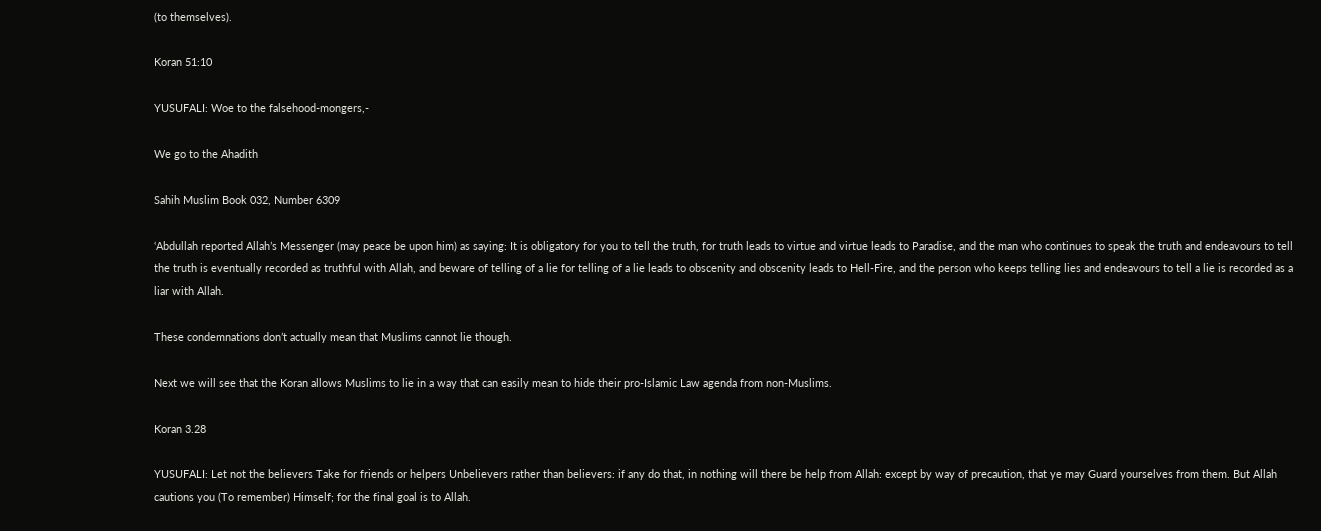(to themselves).

Koran 51:10

YUSUFALI: Woe to the falsehood-mongers,-

We go to the Ahadith

Sahih Muslim Book 032, Number 6309

‘Abdullah reported Allah’s Messenger (may peace be upon him) as saying: It is obligatory for you to tell the truth, for truth leads to virtue and virtue leads to Paradise, and the man who continues to speak the truth and endeavours to tell the truth is eventually recorded as truthful with Allah, and beware of telling of a lie for telling of a lie leads to obscenity and obscenity leads to Hell-Fire, and the person who keeps telling lies and endeavours to tell a lie is recorded as a liar with Allah.

These condemnations don’t actually mean that Muslims cannot lie though.

Next we will see that the Koran allows Muslims to lie in a way that can easily mean to hide their pro-Islamic Law agenda from non-Muslims.

Koran 3.28

YUSUFALI: Let not the believers Take for friends or helpers Unbelievers rather than believers: if any do that, in nothing will there be help from Allah: except by way of precaution, that ye may Guard yourselves from them. But Allah cautions you (To remember) Himself; for the final goal is to Allah.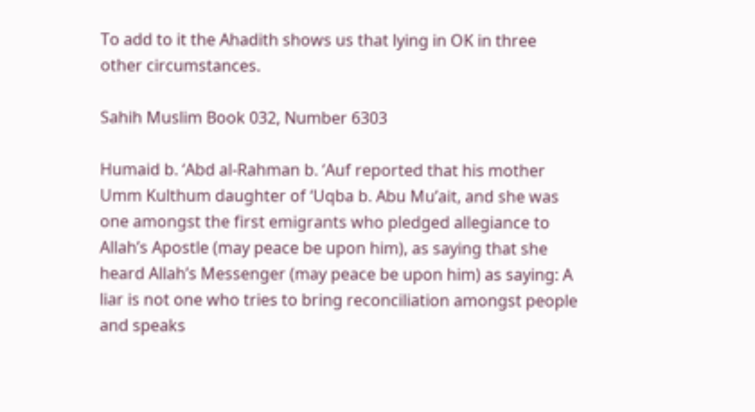To add to it the Ahadith shows us that lying in OK in three other circumstances.

Sahih Muslim Book 032, Number 6303

Humaid b. ‘Abd al-Rahman b. ‘Auf reported that his mother Umm Kulthum daughter of ‘Uqba b. Abu Mu’ait, and she was one amongst the first emigrants who pledged allegiance to Allah’s Apostle (may peace be upon him), as saying that she heard Allah’s Messenger (may peace be upon him) as saying: A liar is not one who tries to bring reconciliation amongst people and speaks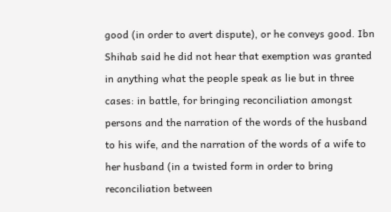good (in order to avert dispute), or he conveys good. Ibn Shihab said he did not hear that exemption was granted in anything what the people speak as lie but in three cases: in battle, for bringing reconciliation amongst persons and the narration of the words of the husband to his wife, and the narration of the words of a wife to her husband (in a twisted form in order to bring reconciliation between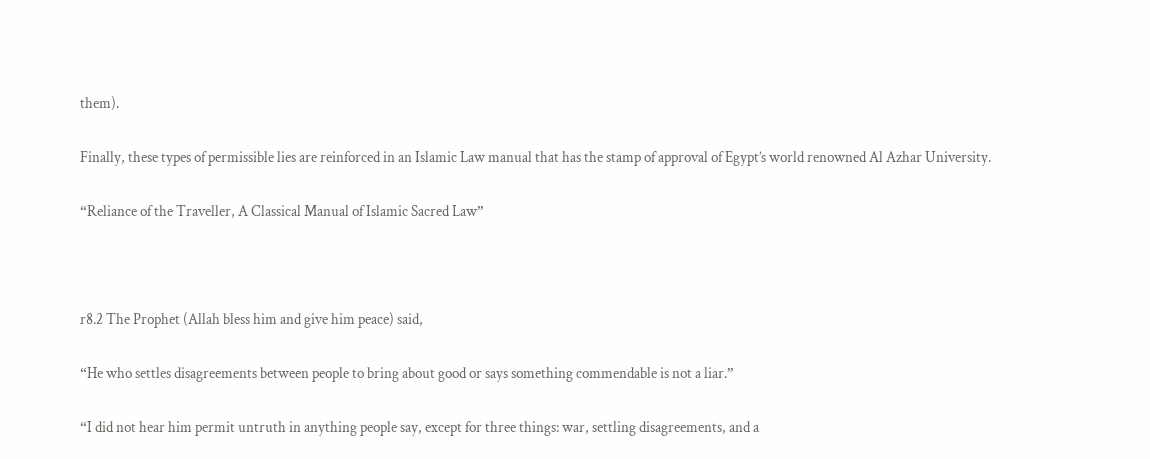them).

Finally, these types of permissible lies are reinforced in an Islamic Law manual that has the stamp of approval of Egypt’s world renowned Al Azhar University.

“Reliance of the Traveller, A Classical Manual of Islamic Sacred Law”



r8.2 The Prophet (Allah bless him and give him peace) said,

“He who settles disagreements between people to bring about good or says something commendable is not a liar.”

“I did not hear him permit untruth in anything people say, except for three things: war, settling disagreements, and a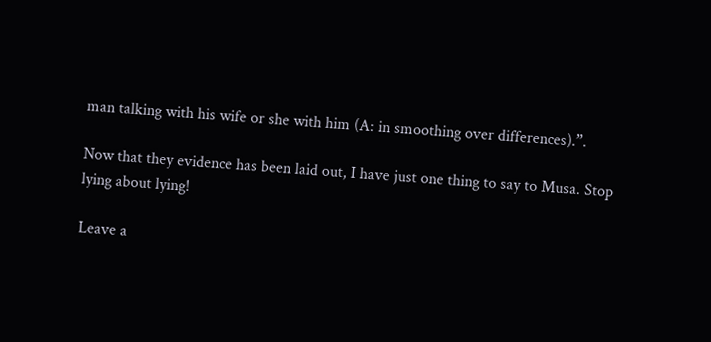man talking with his wife or she with him (A: in smoothing over differences).”.

Now that they evidence has been laid out, I have just one thing to say to Musa. Stop lying about lying!

Leave a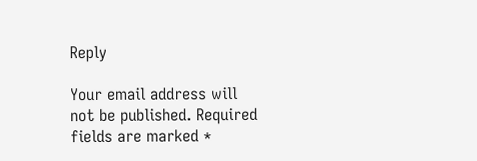Reply

Your email address will not be published. Required fields are marked *